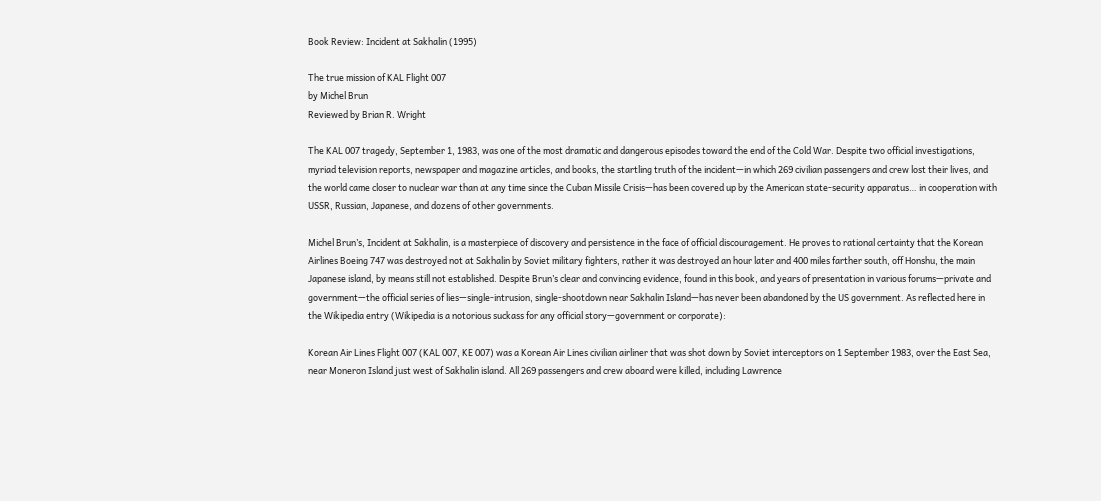Book Review: Incident at Sakhalin (1995)

The true mission of KAL Flight 007
by Michel Brun
Reviewed by Brian R. Wright

The KAL 007 tragedy, September 1, 1983, was one of the most dramatic and dangerous episodes toward the end of the Cold War. Despite two official investigations, myriad television reports, newspaper and magazine articles, and books, the startling truth of the incident—in which 269 civilian passengers and crew lost their lives, and the world came closer to nuclear war than at any time since the Cuban Missile Crisis—has been covered up by the American state-security apparatus… in cooperation with USSR, Russian, Japanese, and dozens of other governments.

Michel Brun’s, Incident at Sakhalin, is a masterpiece of discovery and persistence in the face of official discouragement. He proves to rational certainty that the Korean Airlines Boeing 747 was destroyed not at Sakhalin by Soviet military fighters, rather it was destroyed an hour later and 400 miles farther south, off Honshu, the main Japanese island, by means still not established. Despite Brun’s clear and convincing evidence, found in this book, and years of presentation in various forums—private and government—the official series of lies—single-intrusion, single-shootdown near Sakhalin Island—has never been abandoned by the US government. As reflected here in the Wikipedia entry (Wikipedia is a notorious suckass for any official story—government or corporate):

Korean Air Lines Flight 007 (KAL 007, KE 007) was a Korean Air Lines civilian airliner that was shot down by Soviet interceptors on 1 September 1983, over the East Sea, near Moneron Island just west of Sakhalin island. All 269 passengers and crew aboard were killed, including Lawrence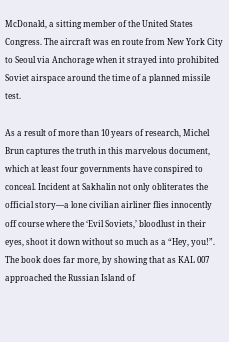McDonald, a sitting member of the United States Congress. The aircraft was en route from New York City to Seoul via Anchorage when it strayed into prohibited Soviet airspace around the time of a planned missile test.

As a result of more than 10 years of research, Michel Brun captures the truth in this marvelous document, which at least four governments have conspired to conceal. Incident at Sakhalin not only obliterates the official story—a lone civilian airliner flies innocently off course where the ‘Evil Soviets,’ bloodlust in their eyes, shoot it down without so much as a “Hey, you!”. The book does far more, by showing that as KAL 007 approached the Russian Island of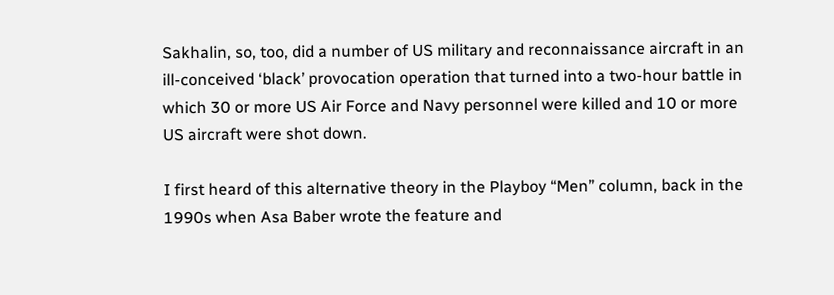Sakhalin, so, too, did a number of US military and reconnaissance aircraft in an ill-conceived ‘black’ provocation operation that turned into a two-hour battle in which 30 or more US Air Force and Navy personnel were killed and 10 or more US aircraft were shot down.

I first heard of this alternative theory in the Playboy “Men” column, back in the 1990s when Asa Baber wrote the feature and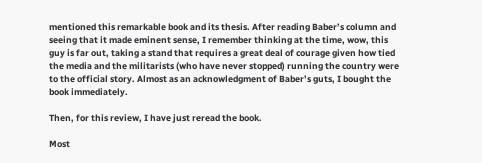mentioned this remarkable book and its thesis. After reading Baber’s column and seeing that it made eminent sense, I remember thinking at the time, wow, this guy is far out, taking a stand that requires a great deal of courage given how tied the media and the militarists (who have never stopped) running the country were to the official story. Almost as an acknowledgment of Baber’s guts, I bought the book immediately.

Then, for this review, I have just reread the book.

Most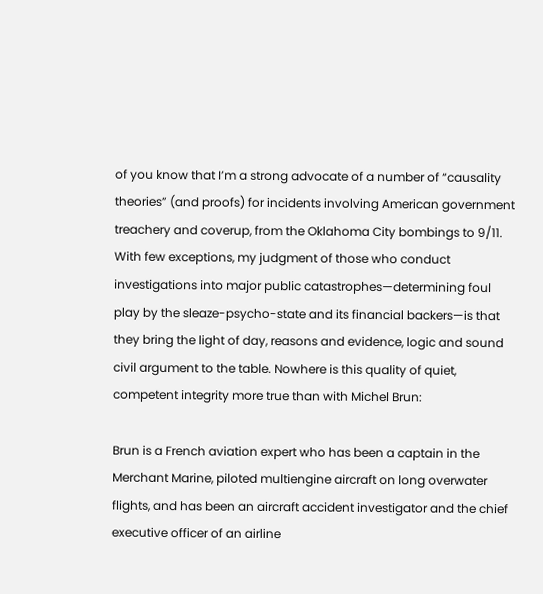of you know that I’m a strong advocate of a number of “causality theories” (and proofs) for incidents involving American government treachery and coverup, from the Oklahoma City bombings to 9/11. With few exceptions, my judgment of those who conduct investigations into major public catastrophes—determining foul play by the sleaze-psycho-state and its financial backers—is that they bring the light of day, reasons and evidence, logic and sound civil argument to the table. Nowhere is this quality of quiet, competent integrity more true than with Michel Brun:

Brun is a French aviation expert who has been a captain in the Merchant Marine, piloted multiengine aircraft on long overwater flights, and has been an aircraft accident investigator and the chief executive officer of an airline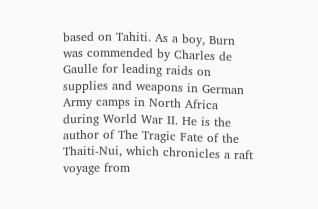based on Tahiti. As a boy, Burn was commended by Charles de Gaulle for leading raids on supplies and weapons in German Army camps in North Africa during World War II. He is the author of The Tragic Fate of the Thaiti-Nui, which chronicles a raft voyage from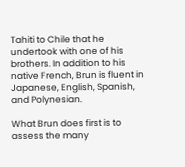Tahiti to Chile that he undertook with one of his brothers. In addition to his native French, Brun is fluent in Japanese, English, Spanish, and Polynesian.

What Brun does first is to assess the many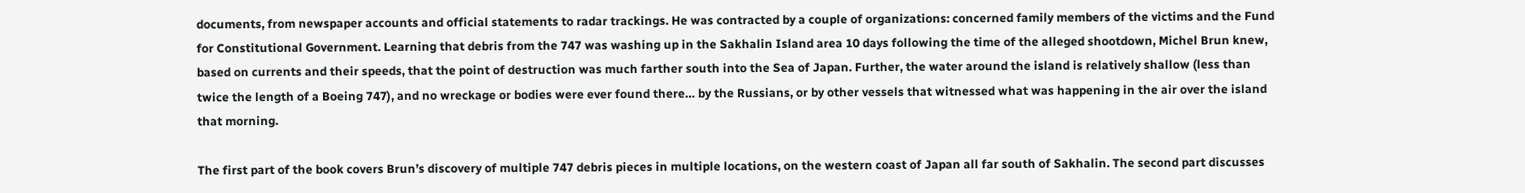documents, from newspaper accounts and official statements to radar trackings. He was contracted by a couple of organizations: concerned family members of the victims and the Fund for Constitutional Government. Learning that debris from the 747 was washing up in the Sakhalin Island area 10 days following the time of the alleged shootdown, Michel Brun knew, based on currents and their speeds, that the point of destruction was much farther south into the Sea of Japan. Further, the water around the island is relatively shallow (less than twice the length of a Boeing 747), and no wreckage or bodies were ever found there… by the Russians, or by other vessels that witnessed what was happening in the air over the island that morning.

The first part of the book covers Brun’s discovery of multiple 747 debris pieces in multiple locations, on the western coast of Japan all far south of Sakhalin. The second part discusses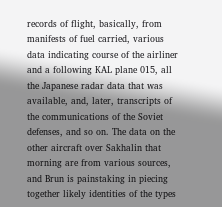records of flight, basically, from manifests of fuel carried, various data indicating course of the airliner and a following KAL plane 015, all the Japanese radar data that was available, and, later, transcripts of the communications of the Soviet defenses, and so on. The data on the other aircraft over Sakhalin that morning are from various sources, and Brun is painstaking in piecing together likely identities of the types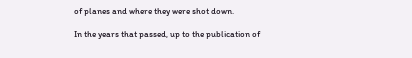of planes and where they were shot down.

In the years that passed, up to the publication of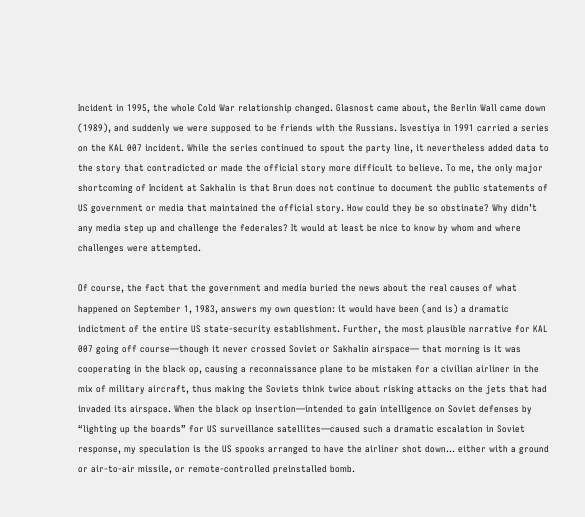Incident in 1995, the whole Cold War relationship changed. Glasnost came about, the Berlin Wall came down (1989), and suddenly we were supposed to be friends with the Russians. Isvestiya in 1991 carried a series on the KAL 007 incident. While the series continued to spout the party line, it nevertheless added data to the story that contradicted or made the official story more difficult to believe. To me, the only major shortcoming of Incident at Sakhalin is that Brun does not continue to document the public statements of US government or media that maintained the official story. How could they be so obstinate? Why didn’t any media step up and challenge the federales? It would at least be nice to know by whom and where challenges were attempted.

Of course, the fact that the government and media buried the news about the real causes of what happened on September 1, 1983, answers my own question: it would have been (and is) a dramatic indictment of the entire US state-security establishment. Further, the most plausible narrative for KAL 007 going off course—though it never crossed Soviet or Sakhalin airspace— that morning is it was cooperating in the black op, causing a reconnaissance plane to be mistaken for a civilian airliner in the mix of military aircraft, thus making the Soviets think twice about risking attacks on the jets that had invaded its airspace. When the black op insertion—intended to gain intelligence on Soviet defenses by “lighting up the boards” for US surveillance satellites—caused such a dramatic escalation in Soviet response, my speculation is the US spooks arranged to have the airliner shot down… either with a ground or air-to-air missile, or remote-controlled preinstalled bomb.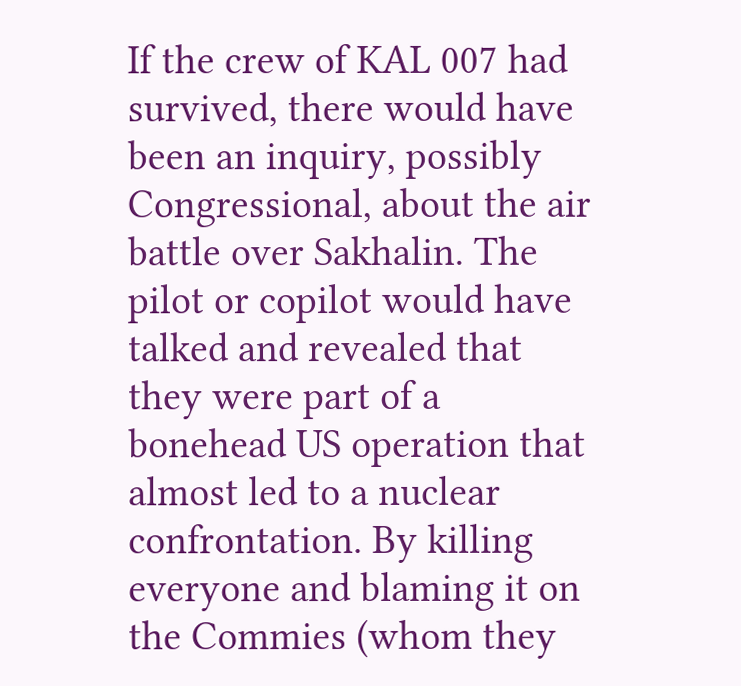If the crew of KAL 007 had survived, there would have been an inquiry, possibly Congressional, about the air battle over Sakhalin. The pilot or copilot would have talked and revealed that they were part of a bonehead US operation that almost led to a nuclear confrontation. By killing everyone and blaming it on the Commies (whom they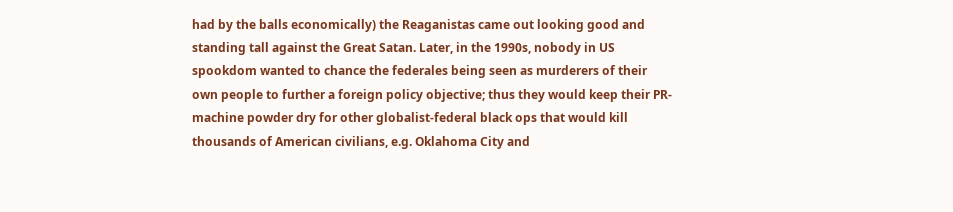had by the balls economically) the Reaganistas came out looking good and standing tall against the Great Satan. Later, in the 1990s, nobody in US spookdom wanted to chance the federales being seen as murderers of their own people to further a foreign policy objective; thus they would keep their PR-machine powder dry for other globalist-federal black ops that would kill thousands of American civilians, e.g. Oklahoma City and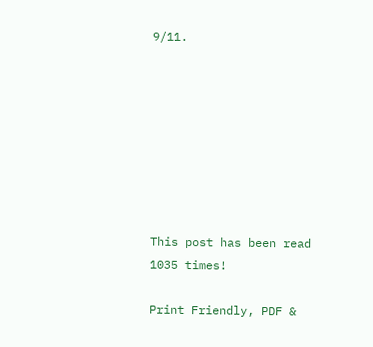9/11.








This post has been read 1035 times!

Print Friendly, PDF &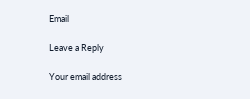Email

Leave a Reply

Your email address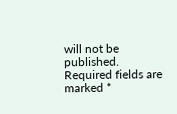will not be published. Required fields are marked *